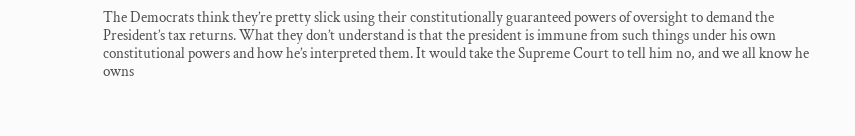The Democrats think they’re pretty slick using their constitutionally guaranteed powers of oversight to demand the President’s tax returns. What they don’t understand is that the president is immune from such things under his own constitutional powers and how he’s interpreted them. It would take the Supreme Court to tell him no, and we all know he owns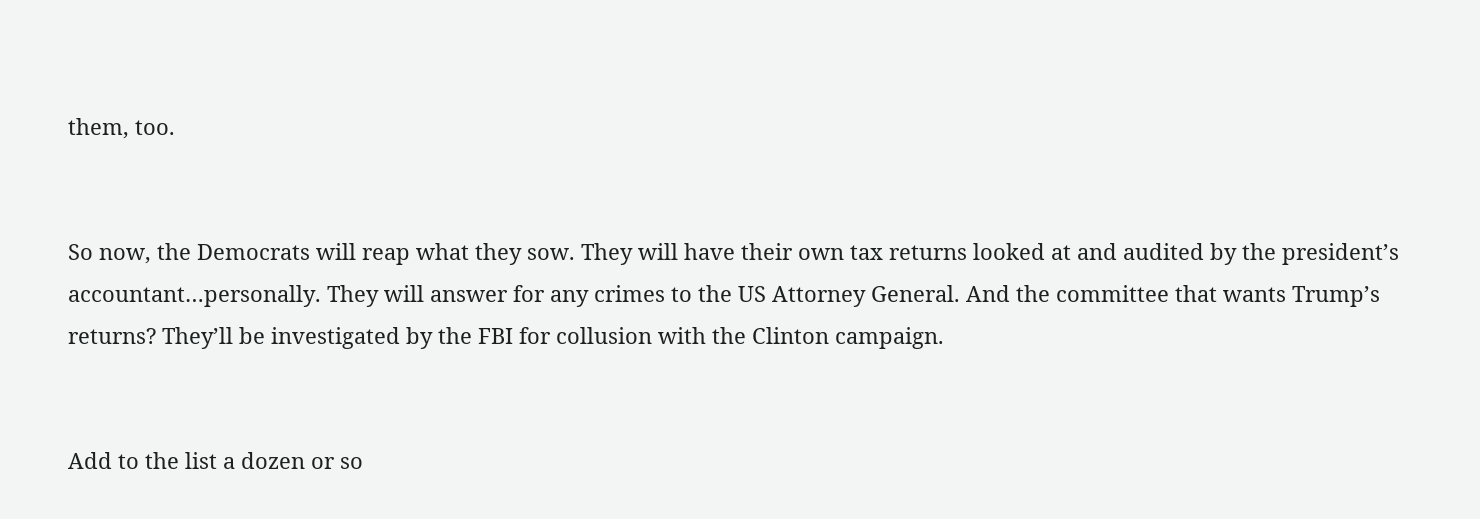them, too.


So now, the Democrats will reap what they sow. They will have their own tax returns looked at and audited by the president’s accountant…personally. They will answer for any crimes to the US Attorney General. And the committee that wants Trump’s returns? They’ll be investigated by the FBI for collusion with the Clinton campaign.


Add to the list a dozen or so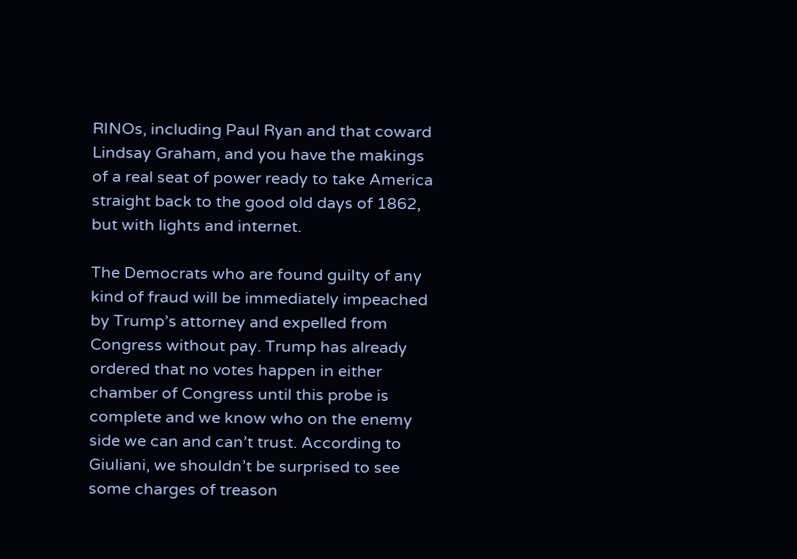RINOs, including Paul Ryan and that coward Lindsay Graham, and you have the makings of a real seat of power ready to take America straight back to the good old days of 1862, but with lights and internet.

The Democrats who are found guilty of any kind of fraud will be immediately impeached by Trump’s attorney and expelled from Congress without pay. Trump has already ordered that no votes happen in either chamber of Congress until this probe is complete and we know who on the enemy side we can and can’t trust. According to Giuliani, we shouldn’t be surprised to see some charges of treason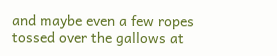and maybe even a few ropes tossed over the gallows at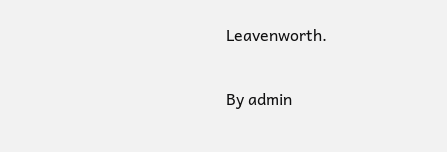Leavenworth.

By admin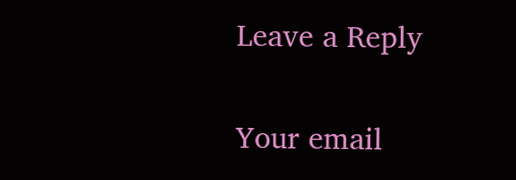Leave a Reply

Your email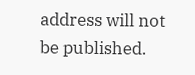address will not be published.